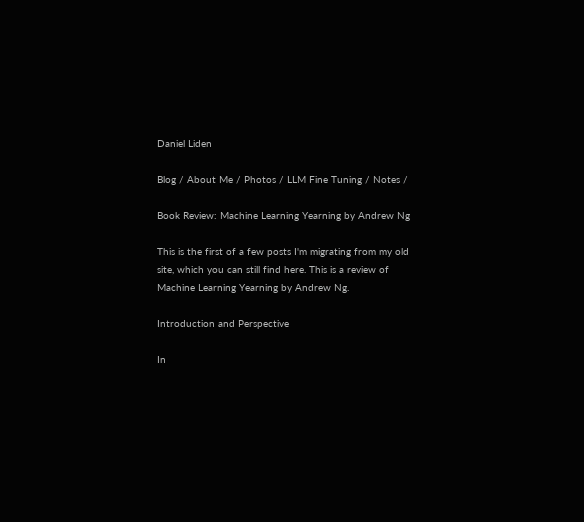Daniel Liden

Blog / About Me / Photos / LLM Fine Tuning / Notes /

Book Review: Machine Learning Yearning by Andrew Ng

This is the first of a few posts I'm migrating from my old site, which you can still find here. This is a review of Machine Learning Yearning by Andrew Ng.

Introduction and Perspective

In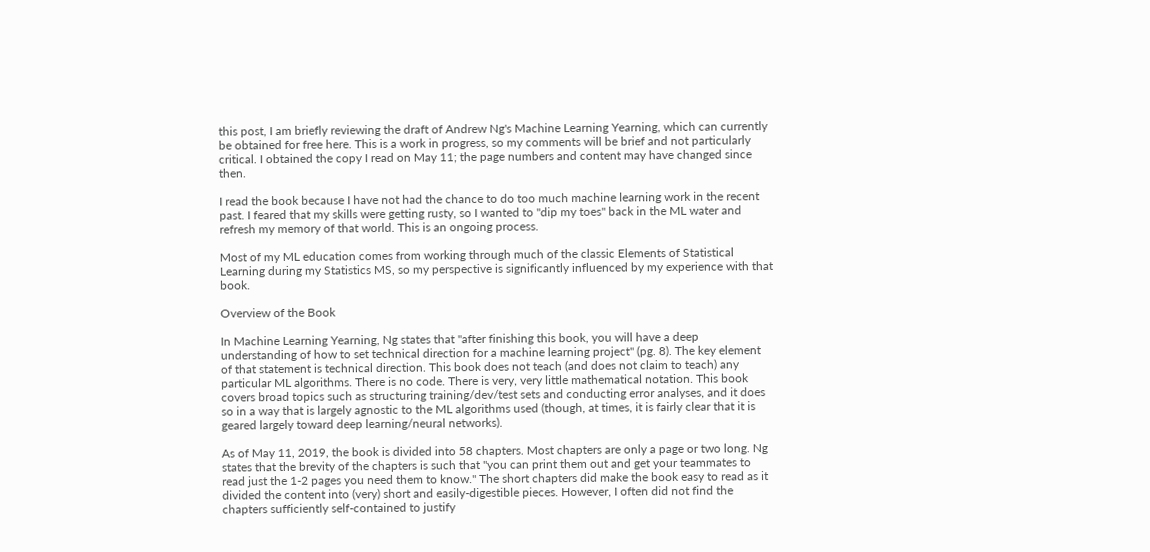this post, I am briefly reviewing the draft of Andrew Ng's Machine Learning Yearning, which can currently be obtained for free here. This is a work in progress, so my comments will be brief and not particularly critical. I obtained the copy I read on May 11; the page numbers and content may have changed since then.

I read the book because I have not had the chance to do too much machine learning work in the recent past. I feared that my skills were getting rusty, so I wanted to "dip my toes" back in the ML water and refresh my memory of that world. This is an ongoing process.

Most of my ML education comes from working through much of the classic Elements of Statistical Learning during my Statistics MS, so my perspective is significantly influenced by my experience with that book.

Overview of the Book

In Machine Learning Yearning, Ng states that "after finishing this book, you will have a deep understanding of how to set technical direction for a machine learning project" (pg. 8). The key element of that statement is technical direction. This book does not teach (and does not claim to teach) any particular ML algorithms. There is no code. There is very, very little mathematical notation. This book covers broad topics such as structuring training/dev/test sets and conducting error analyses, and it does so in a way that is largely agnostic to the ML algorithms used (though, at times, it is fairly clear that it is geared largely toward deep learning/neural networks).

As of May 11, 2019, the book is divided into 58 chapters. Most chapters are only a page or two long. Ng states that the brevity of the chapters is such that "you can print them out and get your teammates to read just the 1-2 pages you need them to know." The short chapters did make the book easy to read as it divided the content into (very) short and easily-digestible pieces. However, I often did not find the chapters sufficiently self-contained to justify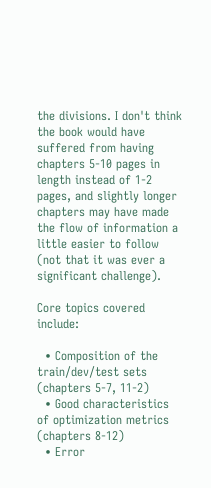the divisions. I don't think the book would have suffered from having chapters 5-10 pages in length instead of 1-2 pages, and slightly longer chapters may have made the flow of information a little easier to follow (not that it was ever a significant challenge).

Core topics covered include:

  • Composition of the train/dev/test sets (chapters 5-7, 11-2)
  • Good characteristics of optimization metrics (chapters 8-12)
  • Error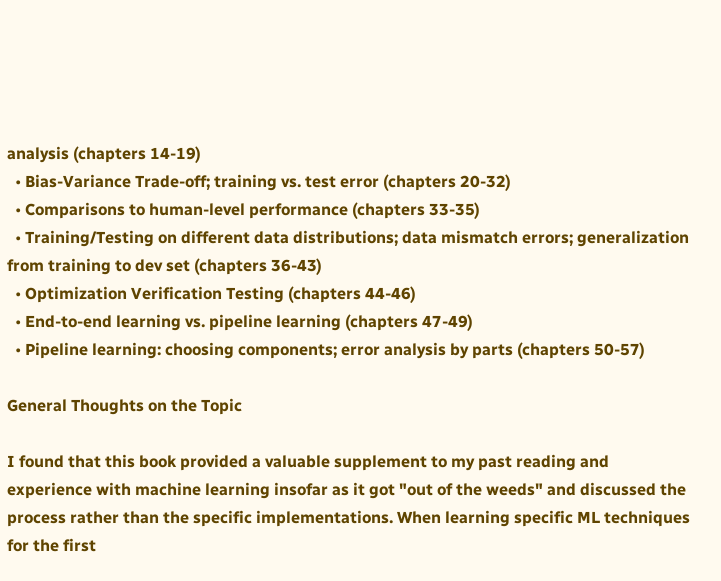analysis (chapters 14-19)
  • Bias-Variance Trade-off; training vs. test error (chapters 20-32)
  • Comparisons to human-level performance (chapters 33-35)
  • Training/Testing on different data distributions; data mismatch errors; generalization from training to dev set (chapters 36-43)
  • Optimization Verification Testing (chapters 44-46)
  • End-to-end learning vs. pipeline learning (chapters 47-49)
  • Pipeline learning: choosing components; error analysis by parts (chapters 50-57)

General Thoughts on the Topic

I found that this book provided a valuable supplement to my past reading and experience with machine learning insofar as it got "out of the weeds" and discussed the process rather than the specific implementations. When learning specific ML techniques for the first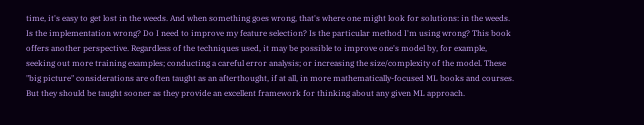time, it's easy to get lost in the weeds. And when something goes wrong, that's where one might look for solutions: in the weeds. Is the implementation wrong? Do I need to improve my feature selection? Is the particular method I'm using wrong? This book offers another perspective. Regardless of the techniques used, it may be possible to improve one's model by, for example, seeking out more training examples; conducting a careful error analysis; or increasing the size/complexity of the model. These "big picture" considerations are often taught as an afterthought, if at all, in more mathematically-focused ML books and courses. But they should be taught sooner as they provide an excellent framework for thinking about any given ML approach.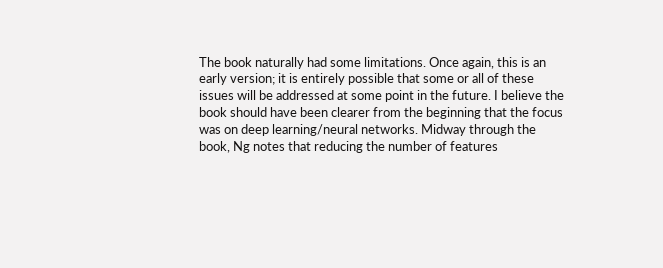The book naturally had some limitations. Once again, this is an early version; it is entirely possible that some or all of these issues will be addressed at some point in the future. I believe the book should have been clearer from the beginning that the focus was on deep learning/neural networks. Midway through the book, Ng notes that reducing the number of features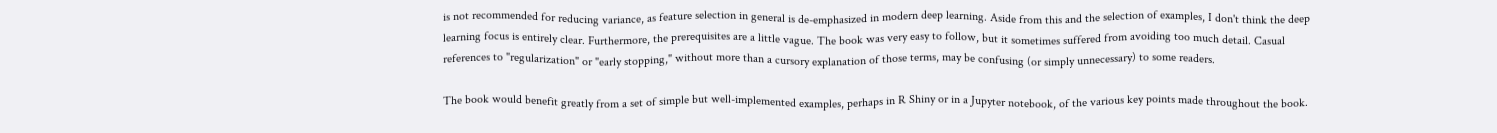is not recommended for reducing variance, as feature selection in general is de-emphasized in modern deep learning. Aside from this and the selection of examples, I don't think the deep learning focus is entirely clear. Furthermore, the prerequisites are a little vague. The book was very easy to follow, but it sometimes suffered from avoiding too much detail. Casual references to "regularization" or "early stopping," without more than a cursory explanation of those terms, may be confusing (or simply unnecessary) to some readers.

The book would benefit greatly from a set of simple but well-implemented examples, perhaps in R Shiny or in a Jupyter notebook, of the various key points made throughout the book.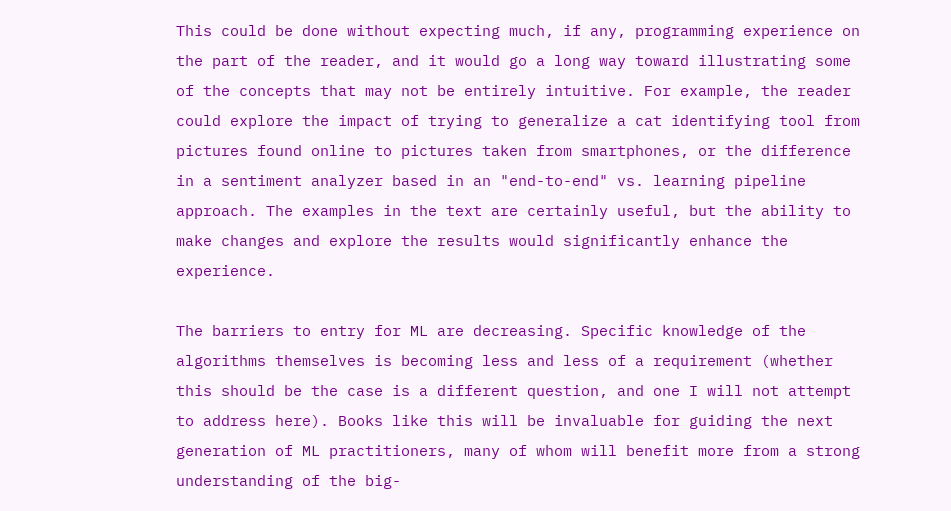This could be done without expecting much, if any, programming experience on the part of the reader, and it would go a long way toward illustrating some of the concepts that may not be entirely intuitive. For example, the reader could explore the impact of trying to generalize a cat identifying tool from pictures found online to pictures taken from smartphones, or the difference in a sentiment analyzer based in an "end-to-end" vs. learning pipeline approach. The examples in the text are certainly useful, but the ability to make changes and explore the results would significantly enhance the experience.

The barriers to entry for ML are decreasing. Specific knowledge of the algorithms themselves is becoming less and less of a requirement (whether this should be the case is a different question, and one I will not attempt to address here). Books like this will be invaluable for guiding the next generation of ML practitioners, many of whom will benefit more from a strong understanding of the big-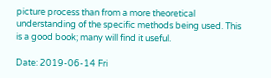picture process than from a more theoretical understanding of the specific methods being used. This is a good book; many will find it useful.

Date: 2019-06-14 Fri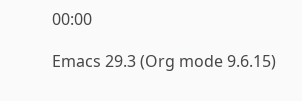00:00

Emacs 29.3 (Org mode 9.6.15)